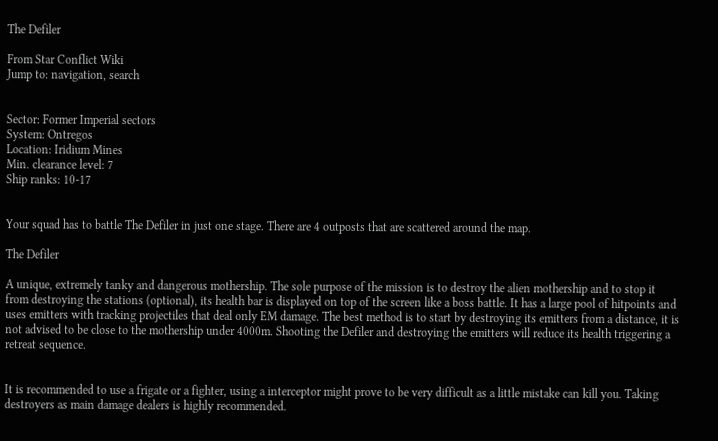The Defiler

From Star Conflict Wiki
Jump to: navigation, search


Sector: Former Imperial sectors
System: Ontregos
Location: Iridium Mines
Min. clearance level: 7
Ship ranks: 10-17


Your squad has to battle The Defiler in just one stage. There are 4 outposts that are scattered around the map.

The Defiler

A unique, extremely tanky and dangerous mothership. The sole purpose of the mission is to destroy the alien mothership and to stop it from destroying the stations (optional), its health bar is displayed on top of the screen like a boss battle. It has a large pool of hitpoints and uses emitters with tracking projectiles that deal only EM damage. The best method is to start by destroying its emitters from a distance, it is not advised to be close to the mothership under 4000m. Shooting the Defiler and destroying the emitters will reduce its health triggering a retreat sequence.


It is recommended to use a frigate or a fighter, using a interceptor might prove to be very difficult as a little mistake can kill you. Taking destroyers as main damage dealers is highly recommended.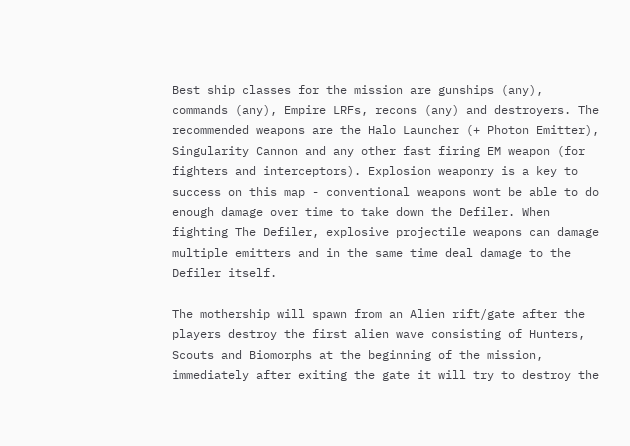Best ship classes for the mission are gunships (any), commands (any), Empire LRFs, recons (any) and destroyers. The recommended weapons are the Halo Launcher (+ Photon Emitter), Singularity Cannon and any other fast firing EM weapon (for fighters and interceptors). Explosion weaponry is a key to success on this map - conventional weapons wont be able to do enough damage over time to take down the Defiler. When fighting The Defiler, explosive projectile weapons can damage multiple emitters and in the same time deal damage to the Defiler itself.

The mothership will spawn from an Alien rift/gate after the players destroy the first alien wave consisting of Hunters, Scouts and Biomorphs at the beginning of the mission, immediately after exiting the gate it will try to destroy the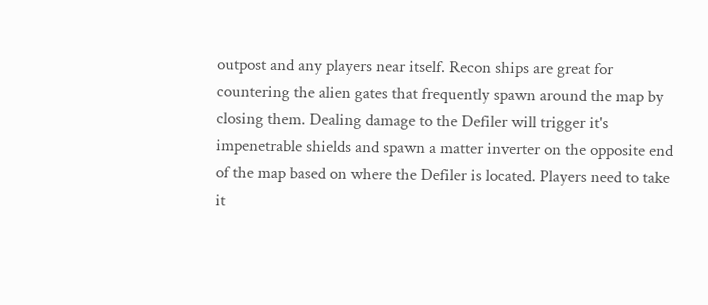outpost and any players near itself. Recon ships are great for countering the alien gates that frequently spawn around the map by closing them. Dealing damage to the Defiler will trigger it's impenetrable shields and spawn a matter inverter on the opposite end of the map based on where the Defiler is located. Players need to take it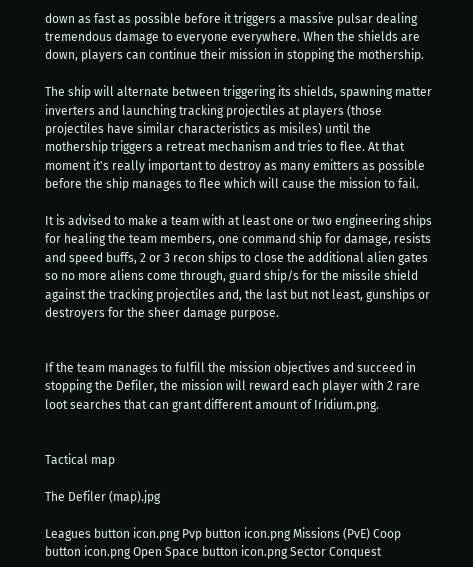down as fast as possible before it triggers a massive pulsar dealing tremendous damage to everyone everywhere. When the shields are down, players can continue their mission in stopping the mothership.

The ship will alternate between triggering its shields, spawning matter inverters and launching tracking projectiles at players (those projectiles have similar characteristics as misiles) until the mothership triggers a retreat mechanism and tries to flee. At that moment it's really important to destroy as many emitters as possible before the ship manages to flee which will cause the mission to fail.

It is advised to make a team with at least one or two engineering ships for healing the team members, one command ship for damage, resists and speed buffs, 2 or 3 recon ships to close the additional alien gates so no more aliens come through, guard ship/s for the missile shield against the tracking projectiles and, the last but not least, gunships or destroyers for the sheer damage purpose.


If the team manages to fulfill the mission objectives and succeed in stopping the Defiler, the mission will reward each player with 2 rare loot searches that can grant different amount of Iridium.png.


Tactical map

The Defiler (map).jpg

Leagues button icon.png Pvp button icon.png Missions (PvE) Coop button icon.png Open Space button icon.png Sector Conquest